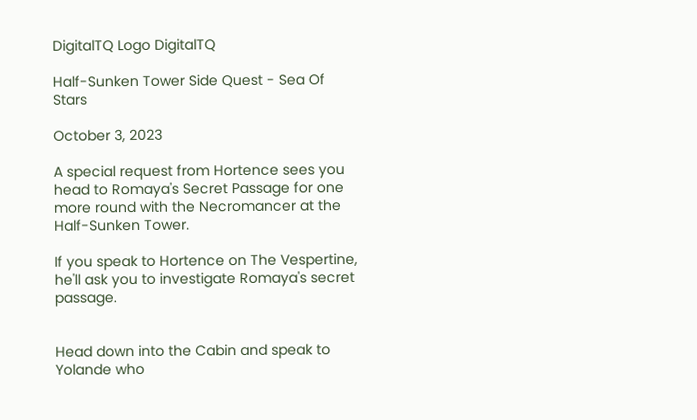DigitalTQ Logo DigitalTQ

Half-Sunken Tower Side Quest - Sea Of Stars

October 3, 2023

A special request from Hortence sees you head to Romaya's Secret Passage for one more round with the Necromancer at the Half-Sunken Tower.

If you speak to Hortence on The Vespertine, he'll ask you to investigate Romaya's secret passage.


Head down into the Cabin and speak to Yolande who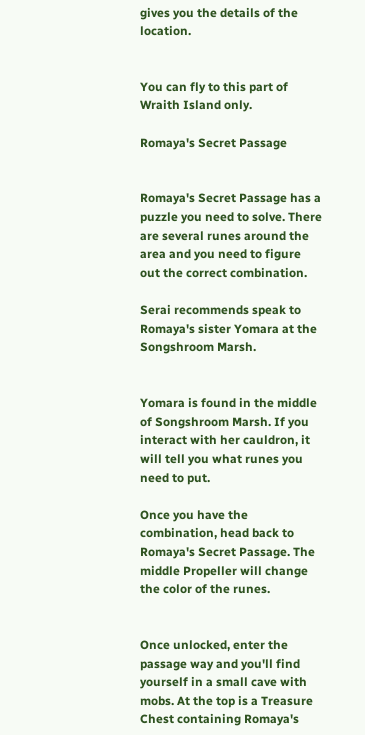gives you the details of the location.


You can fly to this part of Wraith Island only.

Romaya's Secret Passage


Romaya's Secret Passage has a puzzle you need to solve. There are several runes around the area and you need to figure out the correct combination.

Serai recommends speak to Romaya's sister Yomara at the Songshroom Marsh.


Yomara is found in the middle of Songshroom Marsh. If you interact with her cauldron, it will tell you what runes you need to put.

Once you have the combination, head back to Romaya's Secret Passage. The middle Propeller will change the color of the runes.


Once unlocked, enter the passage way and you'll find yourself in a small cave with mobs. At the top is a Treasure Chest containing Romaya's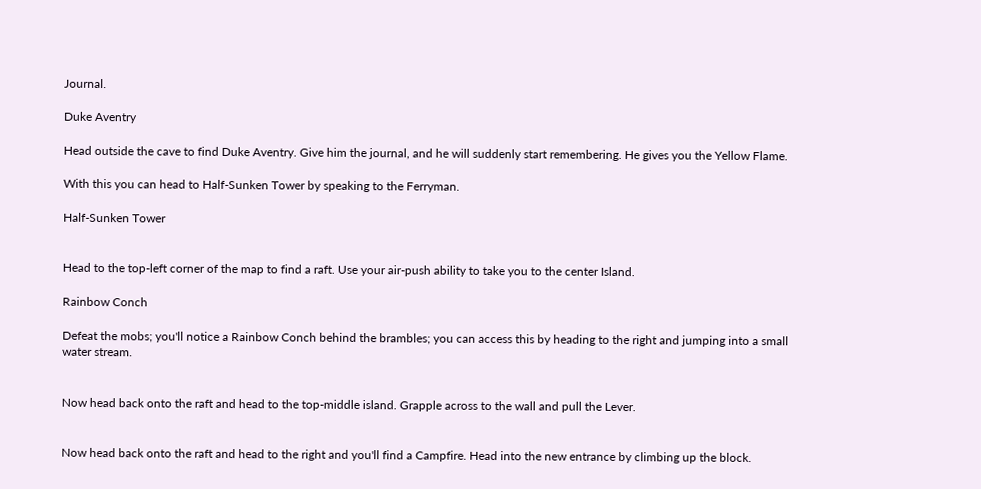Journal.

Duke Aventry

Head outside the cave to find Duke Aventry. Give him the journal, and he will suddenly start remembering. He gives you the Yellow Flame.

With this you can head to Half-Sunken Tower by speaking to the Ferryman.

Half-Sunken Tower


Head to the top-left corner of the map to find a raft. Use your air-push ability to take you to the center Island.

Rainbow Conch

Defeat the mobs; you'll notice a Rainbow Conch behind the brambles; you can access this by heading to the right and jumping into a small water stream.


Now head back onto the raft and head to the top-middle island. Grapple across to the wall and pull the Lever.


Now head back onto the raft and head to the right and you'll find a Campfire. Head into the new entrance by climbing up the block.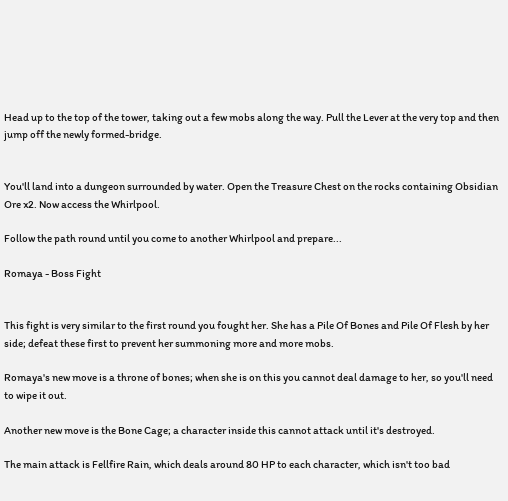Head up to the top of the tower, taking out a few mobs along the way. Pull the Lever at the very top and then jump off the newly formed-bridge.


You'll land into a dungeon surrounded by water. Open the Treasure Chest on the rocks containing Obsidian Ore x2. Now access the Whirlpool.

Follow the path round until you come to another Whirlpool and prepare...

Romaya - Boss Fight


This fight is very similar to the first round you fought her. She has a Pile Of Bones and Pile Of Flesh by her side; defeat these first to prevent her summoning more and more mobs.

Romaya's new move is a throne of bones; when she is on this you cannot deal damage to her, so you'll need to wipe it out.

Another new move is the Bone Cage; a character inside this cannot attack until it's destroyed.

The main attack is Fellfire Rain, which deals around 80 HP to each character, which isn't too bad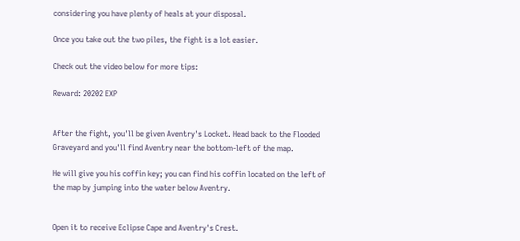considering you have plenty of heals at your disposal.

Once you take out the two piles, the fight is a lot easier.

Check out the video below for more tips:

Reward: 20202 EXP


After the fight, you'll be given Aventry's Locket. Head back to the Flooded Graveyard and you'll find Aventry near the bottom-left of the map.

He will give you his coffin key; you can find his coffin located on the left of the map by jumping into the water below Aventry.


Open it to receive Eclipse Cape and Aventry's Crest.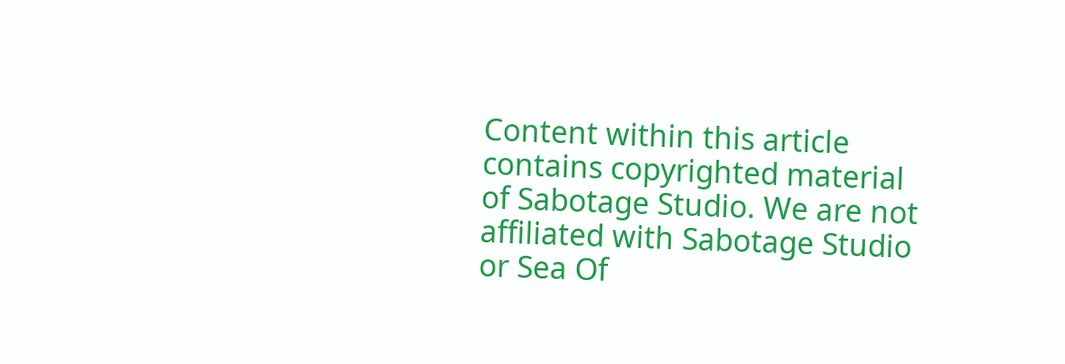Content within this article contains copyrighted material of Sabotage Studio. We are not affiliated with Sabotage Studio or Sea Of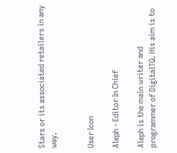Stars or its associated retailers in any way.


User Icon

Aleph - Editor In Chief

Aleph is the main writer and programmer of DigitalTQ. His aim is to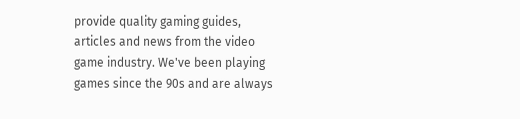provide quality gaming guides, articles and news from the video game industry. We've been playing games since the 90s and are always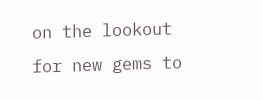on the lookout for new gems to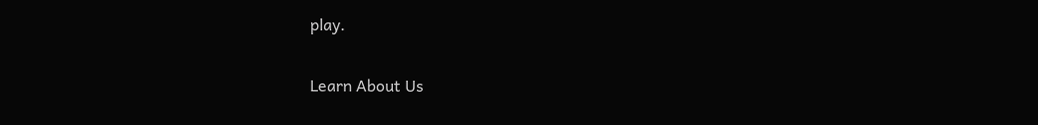play.


Learn About Us